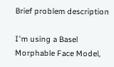Brief problem description

I'm using a Basel Morphable Face Model,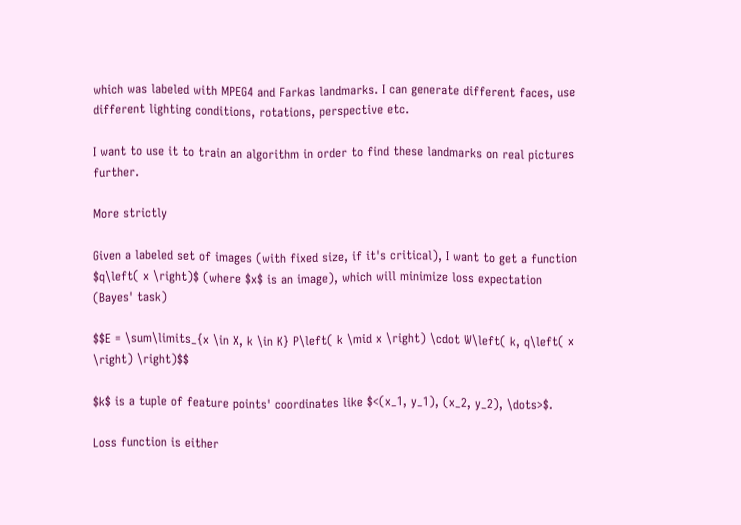which was labeled with MPEG4 and Farkas landmarks. I can generate different faces, use different lighting conditions, rotations, perspective etc.

I want to use it to train an algorithm in order to find these landmarks on real pictures further.

More strictly

Given a labeled set of images (with fixed size, if it's critical), I want to get a function $q\left( x \right)$ (where $x$ is an image), which will minimize loss expectation (Bayes' task)

$$E = \sum\limits_{x \in X, k \in K} P\left( k \mid x \right) \cdot W\left( k, q\left( x \right) \right)$$

$k$ is a tuple of feature points' coordinates like $<(x_1, y_1), (x_2, y_2), \dots>$.

Loss function is either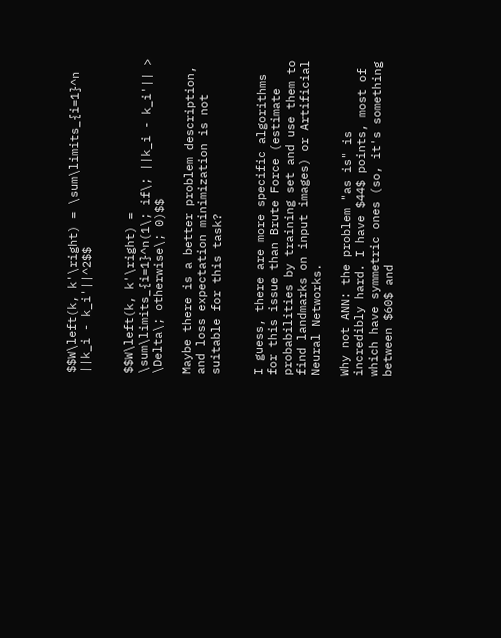$$W\left(k, k'\right) = \sum\limits_{i=1}^n ||k_i - k_i'||^2$$


$$W\left(k, k'\right) = \sum\limits_{i=1}^n(1\; if\; ||k_i - k_i'|| > \Delta\; otherwise\; 0)$$

Maybe there is a better problem description, and loss expectation minimization is not suitable for this task?


I guess, there are more specific algorithms for this issue than Brute Force (estimate probabilities by training set and use them to find landmarks on input images) or Artificial Neural Networks.

Why not ANN: the problem "as is" is incredibly hard. I have $44$ points, most of which have symmetric ones (so, it's something between $60$ and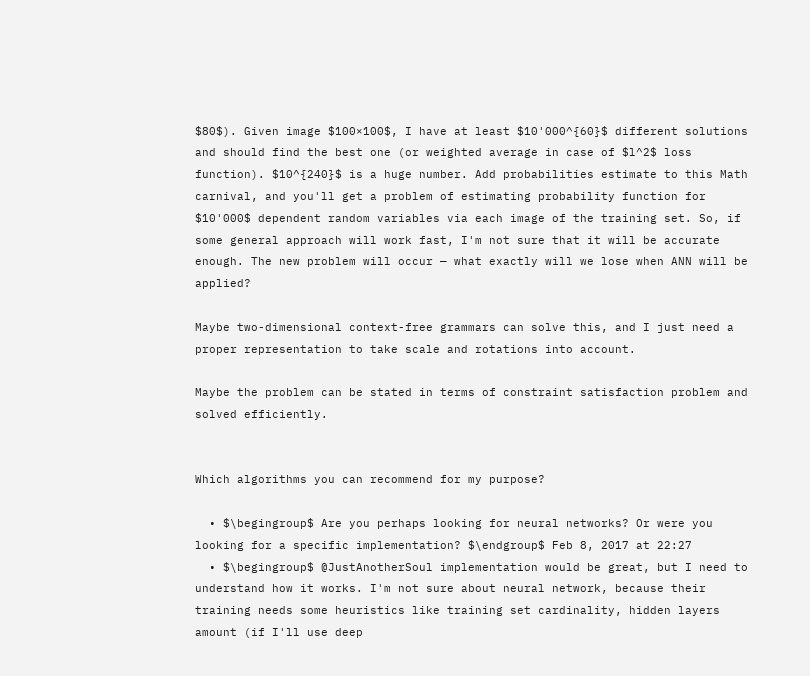$80$). Given image $100×100$, I have at least $10'000^{60}$ different solutions and should find the best one (or weighted average in case of $l^2$ loss function). $10^{240}$ is a huge number. Add probabilities estimate to this Math carnival, and you'll get a problem of estimating probability function for $10'000$ dependent random variables via each image of the training set. So, if some general approach will work fast, I'm not sure that it will be accurate enough. The new problem will occur — what exactly will we lose when ANN will be applied?

Maybe two-dimensional context-free grammars can solve this, and I just need a proper representation to take scale and rotations into account.

Maybe the problem can be stated in terms of constraint satisfaction problem and solved efficiently.


Which algorithms you can recommend for my purpose?

  • $\begingroup$ Are you perhaps looking for neural networks? Or were you looking for a specific implementation? $\endgroup$ Feb 8, 2017 at 22:27
  • $\begingroup$ @JustAnotherSoul implementation would be great, but I need to understand how it works. I'm not sure about neural network, because their training needs some heuristics like training set cardinality, hidden layers amount (if I'll use deep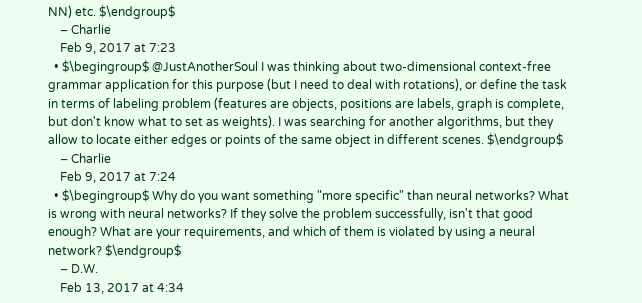NN) etc. $\endgroup$
    – Charlie
    Feb 9, 2017 at 7:23
  • $\begingroup$ @JustAnotherSoul I was thinking about two-dimensional context-free grammar application for this purpose (but I need to deal with rotations), or define the task in terms of labeling problem (features are objects, positions are labels, graph is complete, but don't know what to set as weights). I was searching for another algorithms, but they allow to locate either edges or points of the same object in different scenes. $\endgroup$
    – Charlie
    Feb 9, 2017 at 7:24
  • $\begingroup$ Why do you want something "more specific" than neural networks? What is wrong with neural networks? If they solve the problem successfully, isn't that good enough? What are your requirements, and which of them is violated by using a neural network? $\endgroup$
    – D.W.
    Feb 13, 2017 at 4:34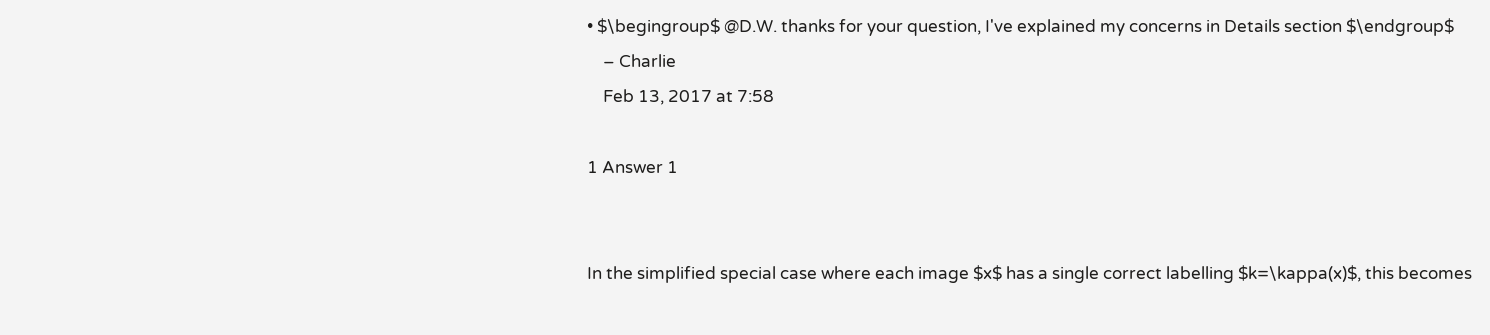• $\begingroup$ @D.W. thanks for your question, I've explained my concerns in Details section $\endgroup$
    – Charlie
    Feb 13, 2017 at 7:58

1 Answer 1


In the simplified special case where each image $x$ has a single correct labelling $k=\kappa(x)$, this becomes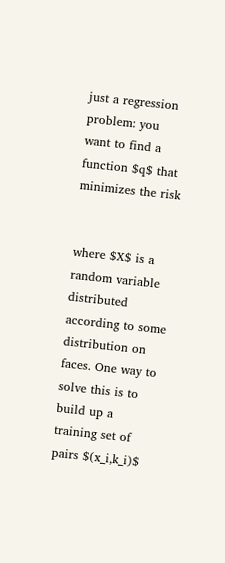just a regression problem: you want to find a function $q$ that minimizes the risk


where $X$ is a random variable distributed according to some distribution on faces. One way to solve this is to build up a training set of pairs $(x_i,k_i)$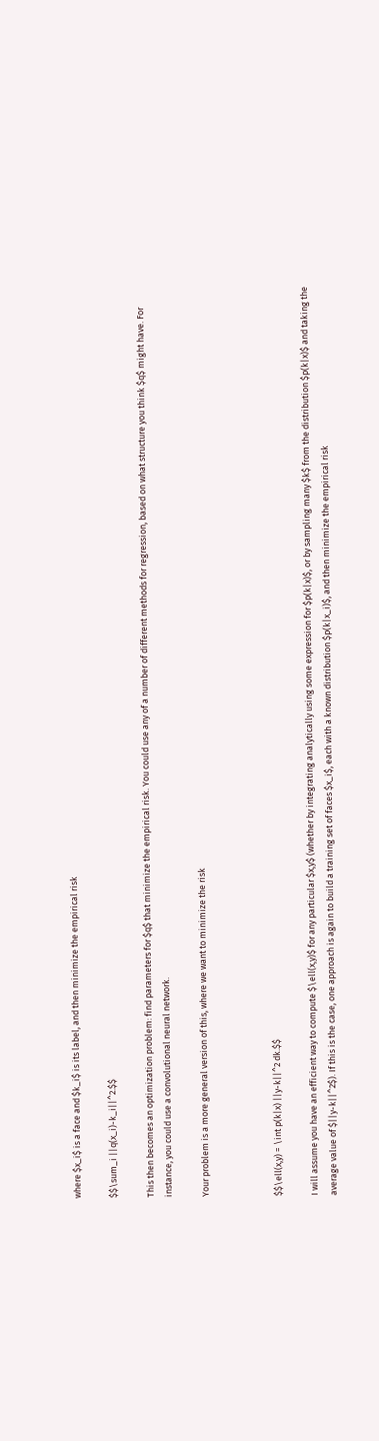where $x_i$ is a face and $k_i$ is its label, and then minimize the empirical risk

$$\sum_i ||q(x_i)-k_i||^2.$$

This then becomes an optimization problem: find parameters for $q$ that minimize the empirical risk. You could use any of a number of different methods for regression, based on what structure you think $q$ might have. For instance, you could use a convolutional neural network.

Your problem is a more general version of this, where we want to minimize the risk



$$\ell(x,y) = \int p(k|x) ||y-k||^2 dk.$$

I will assume you have an efficient way to compute $\ell(x,y)$ for any particular $x,y$ (whether by integrating analytically using some expression for $p(k|x)$, or by sampling many $k$ from the distribution $p(k|x)$ and taking the average value of $||y-k||^2$). If this is the case, one approach is again to build a training set of faces $x_i$, each with a known distribution $p(k|x_i)$, and then minimize the empirical risk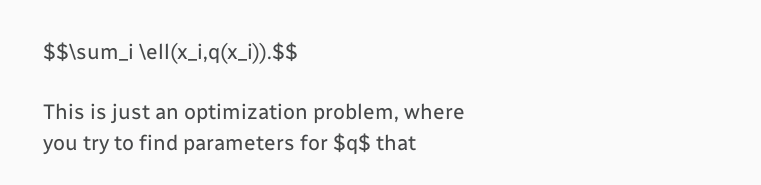$$\sum_i \ell(x_i,q(x_i)).$$

This is just an optimization problem, where you try to find parameters for $q$ that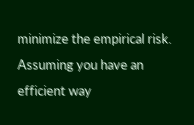minimize the empirical risk. Assuming you have an efficient way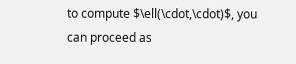to compute $\ell(\cdot,\cdot)$, you can proceed as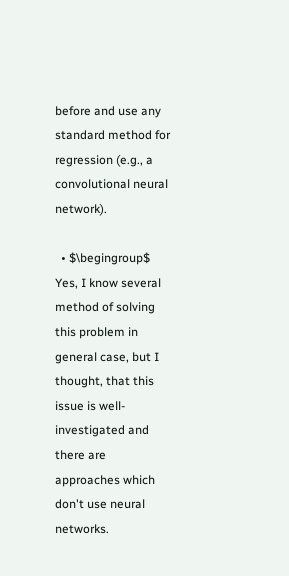before and use any standard method for regression (e.g., a convolutional neural network).

  • $\begingroup$ Yes, I know several method of solving this problem in general case, but I thought, that this issue is well-investigated and there are approaches which don't use neural networks.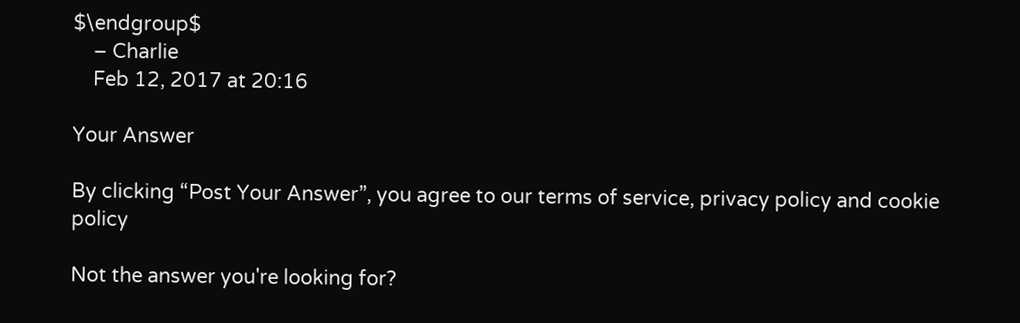$\endgroup$
    – Charlie
    Feb 12, 2017 at 20:16

Your Answer

By clicking “Post Your Answer”, you agree to our terms of service, privacy policy and cookie policy

Not the answer you're looking for?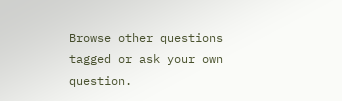Browse other questions tagged or ask your own question.